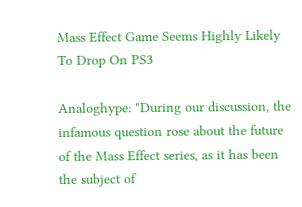Mass Effect Game Seems Highly Likely To Drop On PS3

Analoghype: "During our discussion, the infamous question rose about the future of the Mass Effect series, as it has been the subject of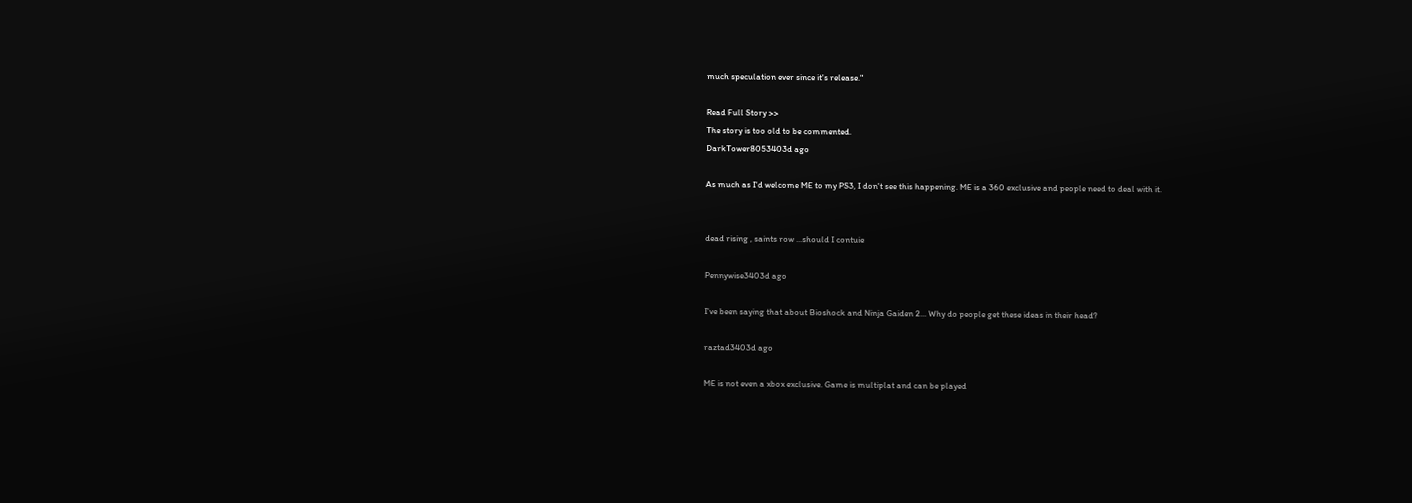much speculation ever since it's release."

Read Full Story >>
The story is too old to be commented.
DarkTower8053403d ago

As much as I'd welcome ME to my PS3, I don't see this happening. ME is a 360 exclusive and people need to deal with it.


dead rising , saints row ...should I contuie

Pennywise3403d ago

I've been saying that about Bioshock and Ninja Gaiden 2... Why do people get these ideas in their head?

raztad3403d ago

ME is not even a xbox exclusive. Game is multiplat and can be played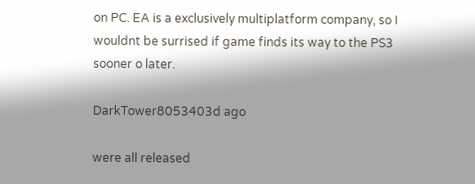on PC. EA is a exclusively multiplatform company, so I wouldnt be surrised if game finds its way to the PS3 sooner o later.

DarkTower8053403d ago

were all released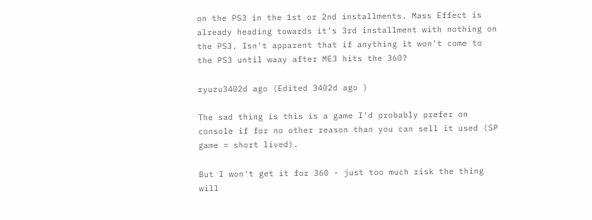on the PS3 in the 1st or 2nd installments. Mass Effect is already heading towards it's 3rd installment with nothing on the PS3. Isn't apparent that if anything it won't come to the PS3 until waay after ME3 hits the 360?

ryuzu3402d ago (Edited 3402d ago )

The sad thing is this is a game I'd probably prefer on console if for no other reason than you can sell it used (SP game = short lived).

But I won't get it for 360 - just too much risk the thing will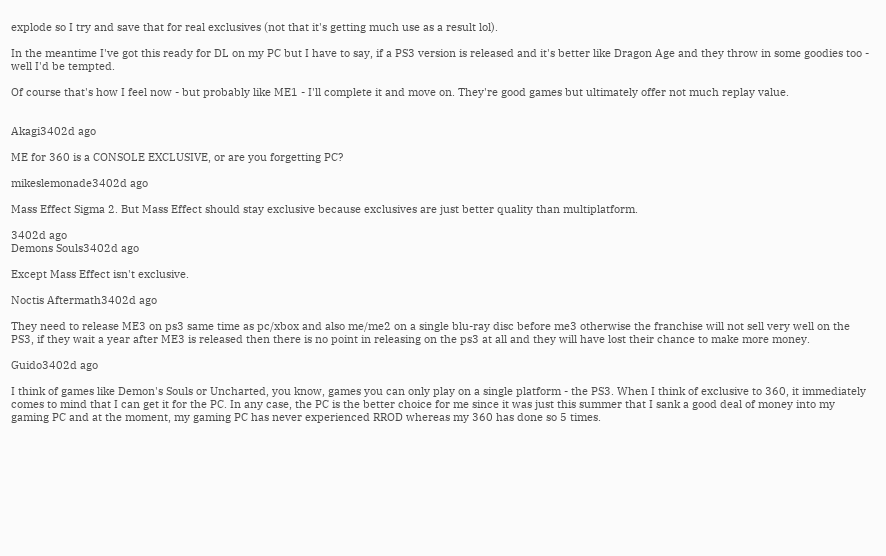explode so I try and save that for real exclusives (not that it's getting much use as a result lol).

In the meantime I've got this ready for DL on my PC but I have to say, if a PS3 version is released and it's better like Dragon Age and they throw in some goodies too - well I'd be tempted.

Of course that's how I feel now - but probably like ME1 - I'll complete it and move on. They're good games but ultimately offer not much replay value.


Akagi3402d ago

ME for 360 is a CONSOLE EXCLUSIVE, or are you forgetting PC?

mikeslemonade3402d ago

Mass Effect Sigma 2. But Mass Effect should stay exclusive because exclusives are just better quality than multiplatform.

3402d ago
Demons Souls3402d ago

Except Mass Effect isn't exclusive.

Noctis Aftermath3402d ago

They need to release ME3 on ps3 same time as pc/xbox and also me/me2 on a single blu-ray disc before me3 otherwise the franchise will not sell very well on the PS3, if they wait a year after ME3 is released then there is no point in releasing on the ps3 at all and they will have lost their chance to make more money.

Guido3402d ago

I think of games like Demon's Souls or Uncharted, you know, games you can only play on a single platform - the PS3. When I think of exclusive to 360, it immediately comes to mind that I can get it for the PC. In any case, the PC is the better choice for me since it was just this summer that I sank a good deal of money into my gaming PC and at the moment, my gaming PC has never experienced RROD whereas my 360 has done so 5 times.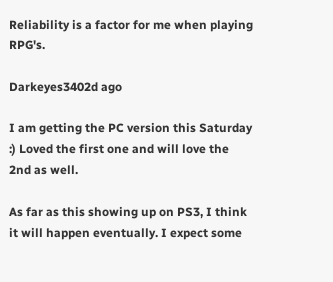Reliability is a factor for me when playing RPG's.

Darkeyes3402d ago

I am getting the PC version this Saturday :) Loved the first one and will love the 2nd as well.

As far as this showing up on PS3, I think it will happen eventually. I expect some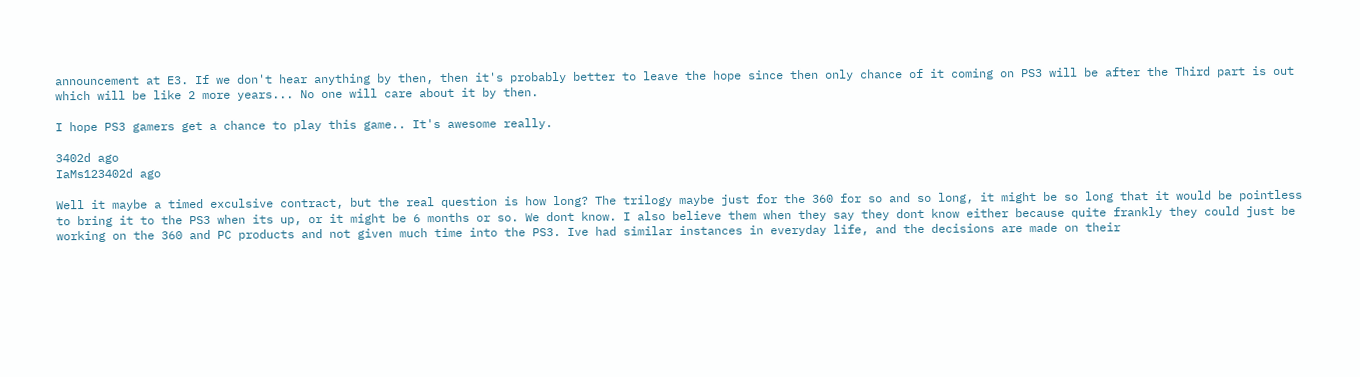announcement at E3. If we don't hear anything by then, then it's probably better to leave the hope since then only chance of it coming on PS3 will be after the Third part is out which will be like 2 more years... No one will care about it by then.

I hope PS3 gamers get a chance to play this game.. It's awesome really.

3402d ago
IaMs123402d ago

Well it maybe a timed exculsive contract, but the real question is how long? The trilogy maybe just for the 360 for so and so long, it might be so long that it would be pointless to bring it to the PS3 when its up, or it might be 6 months or so. We dont know. I also believe them when they say they dont know either because quite frankly they could just be working on the 360 and PC products and not given much time into the PS3. Ive had similar instances in everyday life, and the decisions are made on their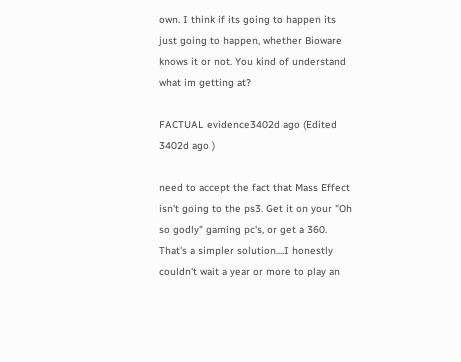own. I think if its going to happen its just going to happen, whether Bioware knows it or not. You kind of understand what im getting at?

FACTUAL evidence3402d ago (Edited 3402d ago )

need to accept the fact that Mass Effect isn't going to the ps3. Get it on your "Oh so godly" gaming pc's, or get a 360. That's a simpler solution....I honestly couldn't wait a year or more to play an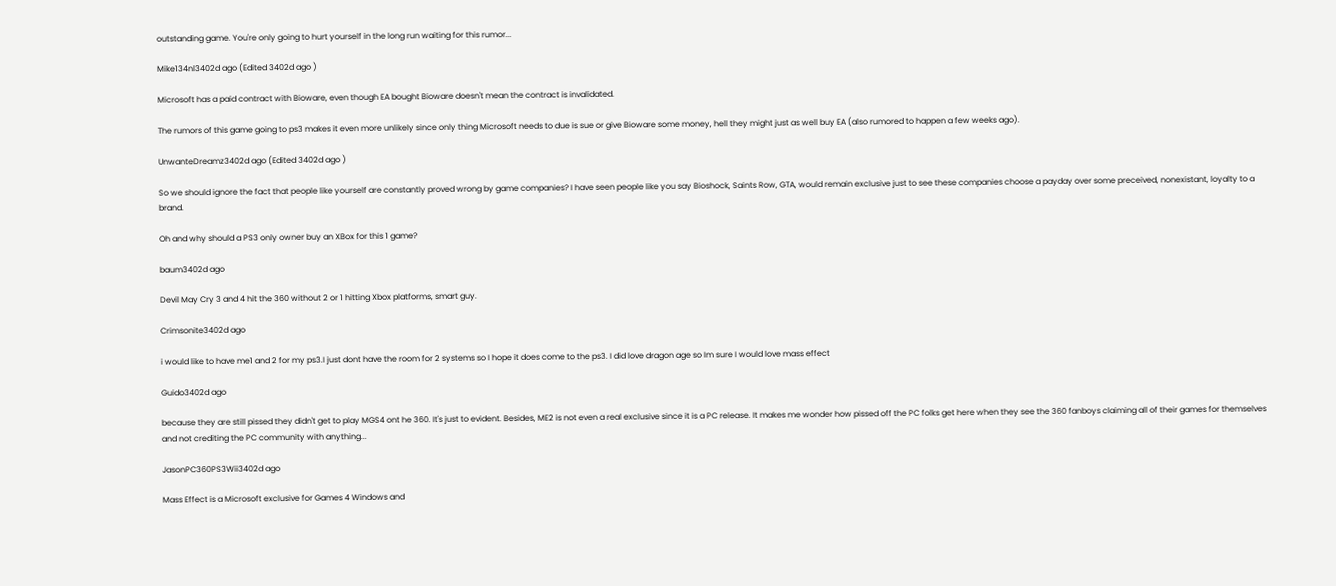outstanding game. You're only going to hurt yourself in the long run waiting for this rumor...

Mike134nl3402d ago (Edited 3402d ago )

Microsoft has a paid contract with Bioware, even though EA bought Bioware doesn't mean the contract is invalidated.

The rumors of this game going to ps3 makes it even more unlikely since only thing Microsoft needs to due is sue or give Bioware some money, hell they might just as well buy EA (also rumored to happen a few weeks ago).

UnwanteDreamz3402d ago (Edited 3402d ago )

So we should ignore the fact that people like yourself are constantly proved wrong by game companies? I have seen people like you say Bioshock, Saints Row, GTA, would remain exclusive just to see these companies choose a payday over some preceived, nonexistant, loyalty to a brand.

Oh and why should a PS3 only owner buy an XBox for this 1 game?

baum3402d ago

Devil May Cry 3 and 4 hit the 360 without 2 or 1 hitting Xbox platforms, smart guy.

Crimsonite3402d ago

i would like to have me1 and 2 for my ps3.I just dont have the room for 2 systems so I hope it does come to the ps3. I did love dragon age so Im sure I would love mass effect

Guido3402d ago

because they are still pissed they didn't get to play MGS4 ont he 360. It's just to evident. Besides, ME2 is not even a real exclusive since it is a PC release. It makes me wonder how pissed off the PC folks get here when they see the 360 fanboys claiming all of their games for themselves and not crediting the PC community with anything...

JasonPC360PS3Wii3402d ago

Mass Effect is a Microsoft exclusive for Games 4 Windows and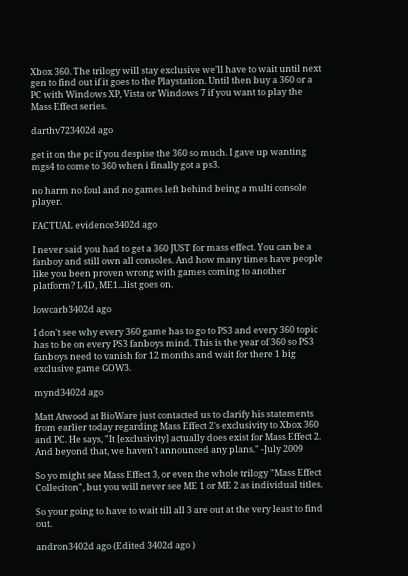Xbox 360. The trilogy will stay exclusive we'll have to wait until next gen to find out if it goes to the Playstation. Until then buy a 360 or a PC with Windows XP, Vista or Windows 7 if you want to play the Mass Effect series.

darthv723402d ago

get it on the pc if you despise the 360 so much. I gave up wanting mgs4 to come to 360 when i finally got a ps3.

no harm no foul and no games left behind being a multi console player.

FACTUAL evidence3402d ago

I never said you had to get a 360 JUST for mass effect. You can be a fanboy and still own all consoles. And how many times have people like you been proven wrong with games coming to another platform? L4D, ME1...list goes on.

lowcarb3402d ago

I don't see why every 360 game has to go to PS3 and every 360 topic has to be on every PS3 fanboys mind. This is the year of 360 so PS3 fanboys need to vanish for 12 months and wait for there 1 big exclusive game GOW3.

mynd3402d ago

Matt Atwood at BioWare just contacted us to clarify his statements from earlier today regarding Mass Effect 2's exclusivity to Xbox 360 and PC. He says, "It [exclusivity] actually does exist for Mass Effect 2. And beyond that, we haven't announced any plans." -July 2009

So yo might see Mass Effect 3, or even the whole trilogy "Mass Effect Colleciton", but you will never see ME 1 or ME 2 as individual titles.

So your going to have to wait till all 3 are out at the very least to find out.

andron3402d ago (Edited 3402d ago )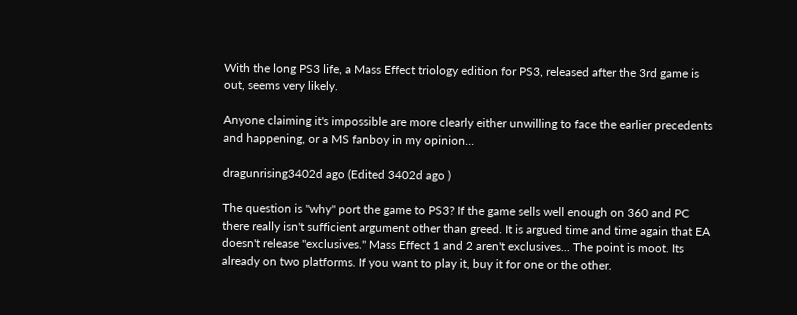With the long PS3 life, a Mass Effect triology edition for PS3, released after the 3rd game is out, seems very likely.

Anyone claiming it's impossible are more clearly either unwilling to face the earlier precedents and happening, or a MS fanboy in my opinion...

dragunrising3402d ago (Edited 3402d ago )

The question is "why" port the game to PS3? If the game sells well enough on 360 and PC there really isn't sufficient argument other than greed. It is argued time and time again that EA doesn't release "exclusives." Mass Effect 1 and 2 aren't exclusives... The point is moot. Its already on two platforms. If you want to play it, buy it for one or the other.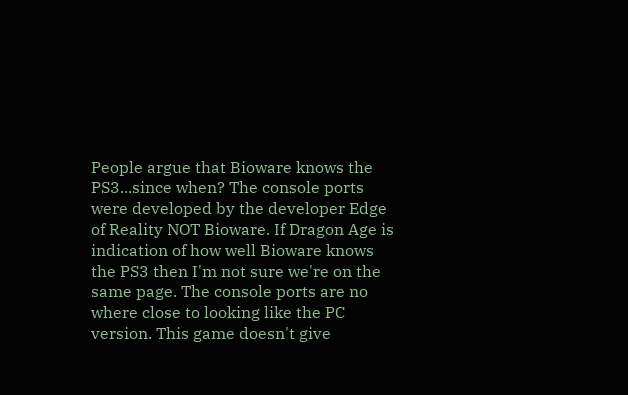People argue that Bioware knows the PS3...since when? The console ports were developed by the developer Edge of Reality NOT Bioware. If Dragon Age is indication of how well Bioware knows the PS3 then I'm not sure we're on the same page. The console ports are no where close to looking like the PC version. This game doesn't give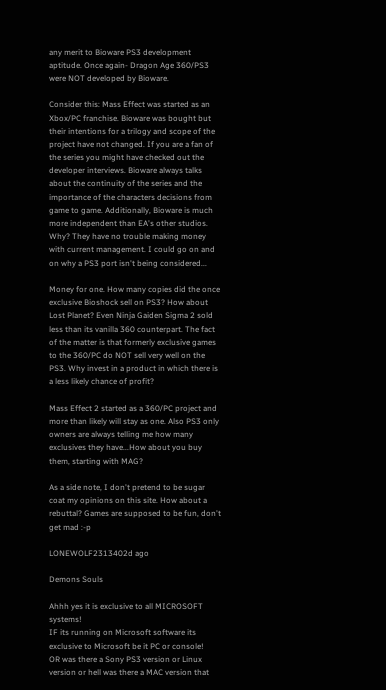any merit to Bioware PS3 development aptitude. Once again- Dragon Age 360/PS3 were NOT developed by Bioware.

Consider this: Mass Effect was started as an Xbox/PC franchise. Bioware was bought but their intentions for a trilogy and scope of the project have not changed. If you are a fan of the series you might have checked out the developer interviews. Bioware always talks about the continuity of the series and the importance of the characters decisions from game to game. Additionally, Bioware is much more independent than EA's other studios. Why? They have no trouble making money with current management. I could go on and on why a PS3 port isn't being considered...

Money for one. How many copies did the once exclusive Bioshock sell on PS3? How about Lost Planet? Even Ninja Gaiden Sigma 2 sold less than its vanilla 360 counterpart. The fact of the matter is that formerly exclusive games to the 360/PC do NOT sell very well on the PS3. Why invest in a product in which there is a less likely chance of profit?

Mass Effect 2 started as a 360/PC project and more than likely will stay as one. Also PS3 only owners are always telling me how many exclusives they have...How about you buy them, starting with MAG?

As a side note, I don't pretend to be sugar coat my opinions on this site. How about a rebuttal? Games are supposed to be fun, don't get mad :-p

LONEWOLF2313402d ago

Demons Souls

Ahhh yes it is exclusive to all MICROSOFT systems!
IF its running on Microsoft software its exclusive to Microsoft be it PC or console!
OR was there a Sony PS3 version or Linux version or hell was there a MAC version that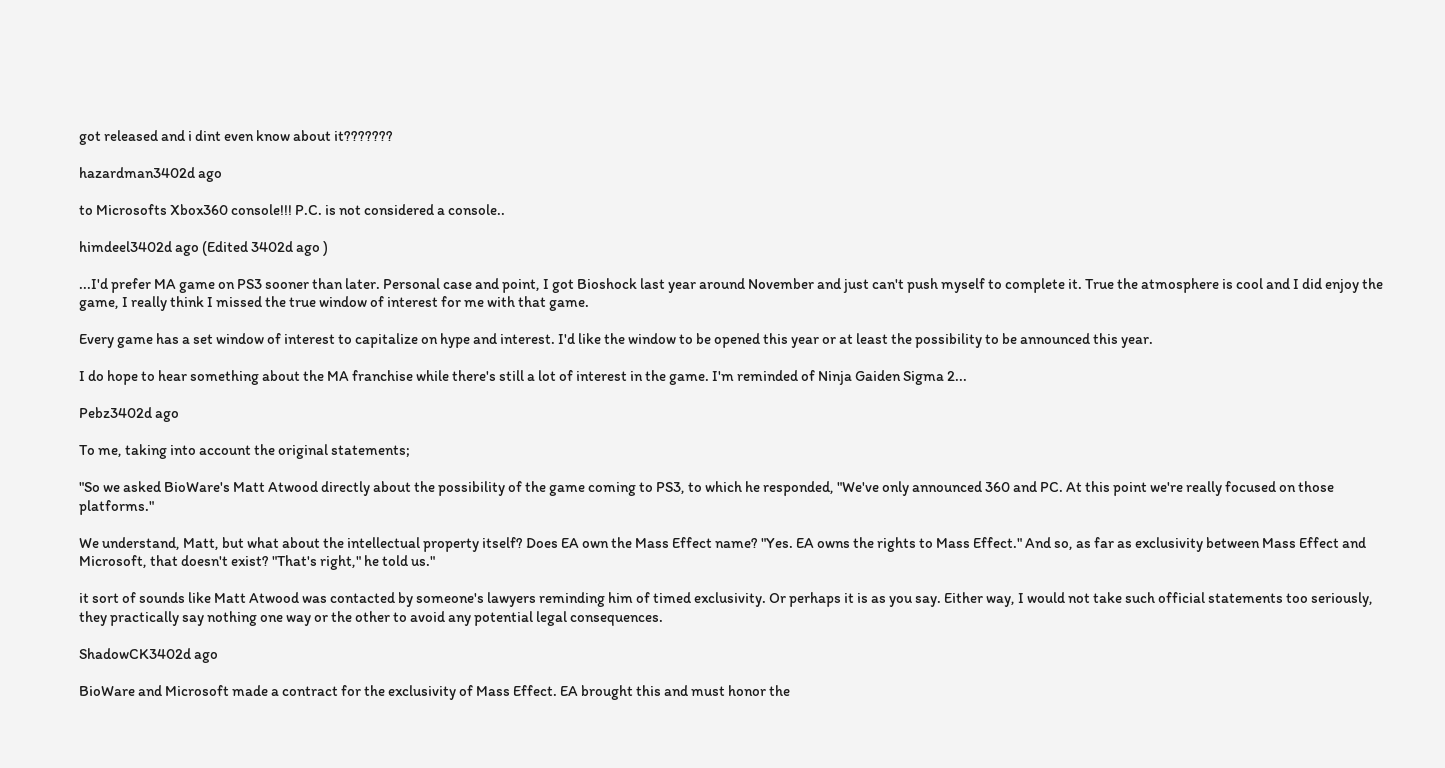got released and i dint even know about it???????

hazardman3402d ago

to Microsofts Xbox360 console!!! P.C. is not considered a console..

himdeel3402d ago (Edited 3402d ago )

...I'd prefer MA game on PS3 sooner than later. Personal case and point, I got Bioshock last year around November and just can't push myself to complete it. True the atmosphere is cool and I did enjoy the game, I really think I missed the true window of interest for me with that game.

Every game has a set window of interest to capitalize on hype and interest. I'd like the window to be opened this year or at least the possibility to be announced this year.

I do hope to hear something about the MA franchise while there's still a lot of interest in the game. I'm reminded of Ninja Gaiden Sigma 2...

Pebz3402d ago

To me, taking into account the original statements;

"So we asked BioWare's Matt Atwood directly about the possibility of the game coming to PS3, to which he responded, "We've only announced 360 and PC. At this point we're really focused on those platforms."

We understand, Matt, but what about the intellectual property itself? Does EA own the Mass Effect name? "Yes. EA owns the rights to Mass Effect." And so, as far as exclusivity between Mass Effect and Microsoft, that doesn't exist? "That's right," he told us."

it sort of sounds like Matt Atwood was contacted by someone's lawyers reminding him of timed exclusivity. Or perhaps it is as you say. Either way, I would not take such official statements too seriously, they practically say nothing one way or the other to avoid any potential legal consequences.

ShadowCK3402d ago

BioWare and Microsoft made a contract for the exclusivity of Mass Effect. EA brought this and must honor the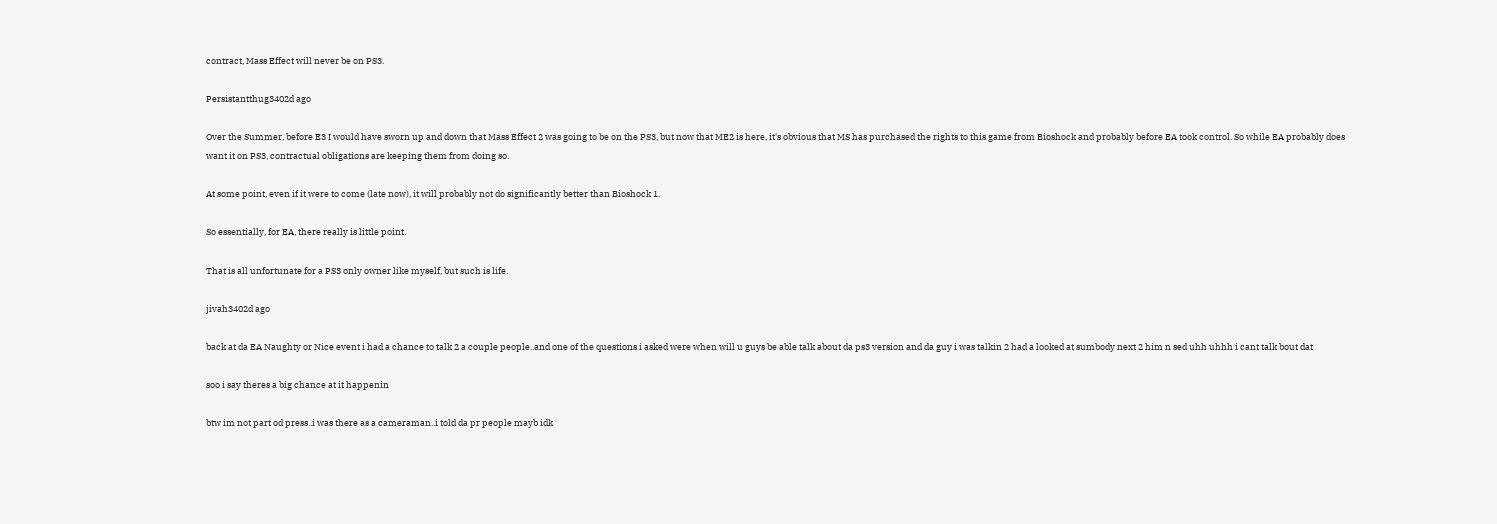contract, Mass Effect will never be on PS3.

Persistantthug3402d ago

Over the Summer, before E3 I would have sworn up and down that Mass Effect 2 was going to be on the PS3, but now that ME2 is here, it's obvious that MS has purchased the rights to this game from Bioshock and probably before EA took control. So while EA probably does want it on PS3, contractual obligations are keeping them from doing so.

At some point, even if it were to come (late now), it will probably not do significantly better than Bioshock 1.

So essentially, for EA, there really is little point.

That is all unfortunate for a PS3 only owner like myself, but such is life.

jivah3402d ago

back at da EA Naughty or Nice event i had a chance to talk 2 a couple people..and one of the questions i asked were when will u guys be able talk about da ps3 version and da guy i was talkin 2 had a looked at sumbody next 2 him n sed uhh uhhh i cant talk bout dat

soo i say theres a big chance at it happenin

btw im not part od press..i was there as a cameraman..i told da pr people mayb idk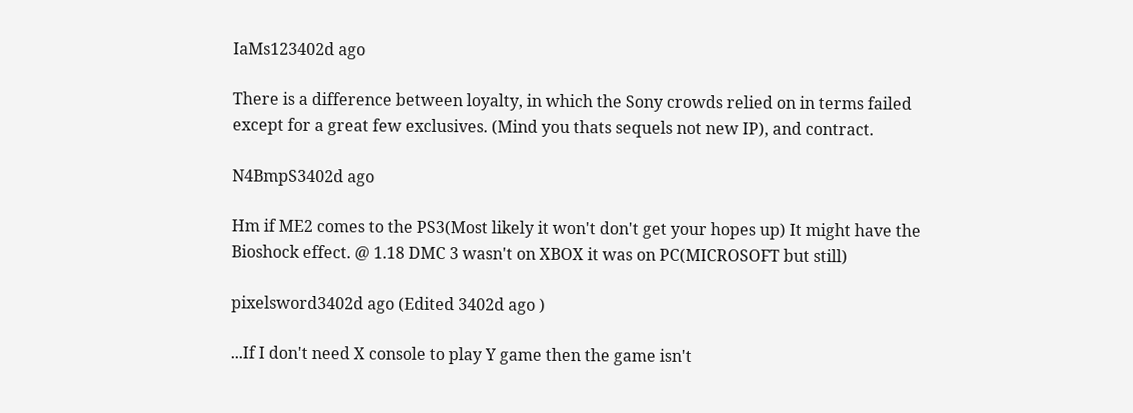IaMs123402d ago

There is a difference between loyalty, in which the Sony crowds relied on in terms failed except for a great few exclusives. (Mind you thats sequels not new IP), and contract.

N4BmpS3402d ago

Hm if ME2 comes to the PS3(Most likely it won't don't get your hopes up) It might have the Bioshock effect. @ 1.18 DMC 3 wasn't on XBOX it was on PC(MICROSOFT but still)

pixelsword3402d ago (Edited 3402d ago )

...If I don't need X console to play Y game then the game isn't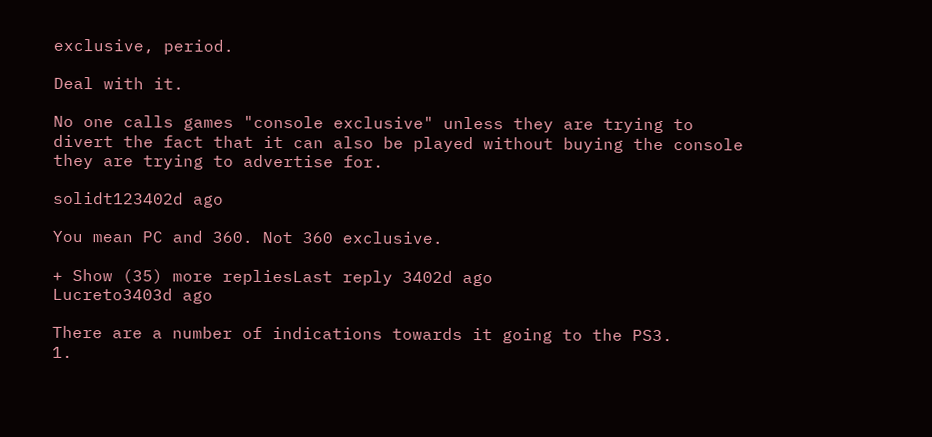exclusive, period.

Deal with it.

No one calls games "console exclusive" unless they are trying to divert the fact that it can also be played without buying the console they are trying to advertise for.

solidt123402d ago

You mean PC and 360. Not 360 exclusive.

+ Show (35) more repliesLast reply 3402d ago
Lucreto3403d ago

There are a number of indications towards it going to the PS3.
1.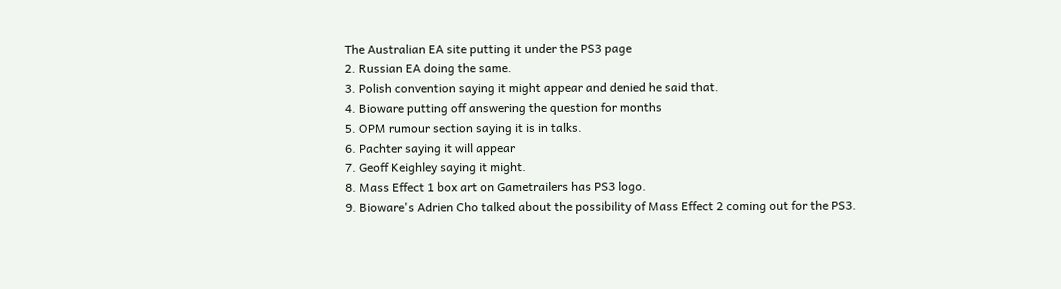The Australian EA site putting it under the PS3 page
2. Russian EA doing the same.
3. Polish convention saying it might appear and denied he said that.
4. Bioware putting off answering the question for months
5. OPM rumour section saying it is in talks.
6. Pachter saying it will appear
7. Geoff Keighley saying it might.
8. Mass Effect 1 box art on Gametrailers has PS3 logo.
9. Bioware's Adrien Cho talked about the possibility of Mass Effect 2 coming out for the PS3.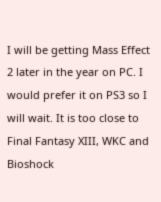I will be getting Mass Effect 2 later in the year on PC. I would prefer it on PS3 so I will wait. It is too close to Final Fantasy XIII, WKC and Bioshock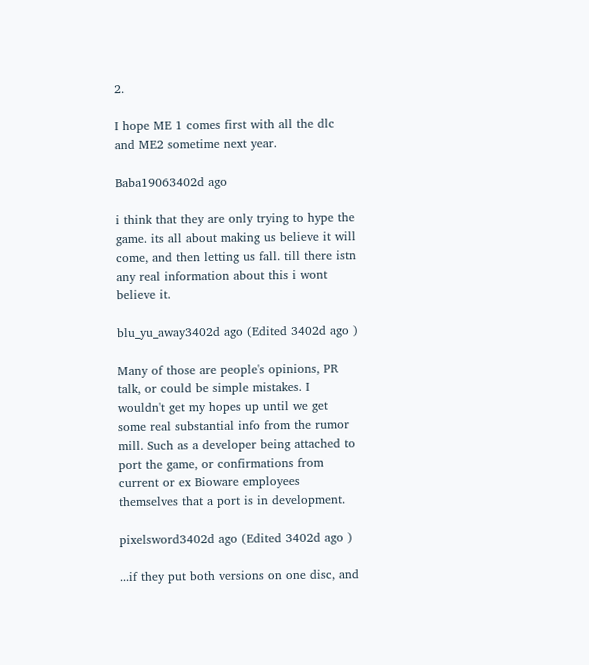2.

I hope ME 1 comes first with all the dlc and ME2 sometime next year.

Baba19063402d ago

i think that they are only trying to hype the game. its all about making us believe it will come, and then letting us fall. till there istn any real information about this i wont believe it.

blu_yu_away3402d ago (Edited 3402d ago )

Many of those are people's opinions, PR talk, or could be simple mistakes. I wouldn't get my hopes up until we get some real substantial info from the rumor mill. Such as a developer being attached to port the game, or confirmations from current or ex Bioware employees themselves that a port is in development.

pixelsword3402d ago (Edited 3402d ago )

...if they put both versions on one disc, and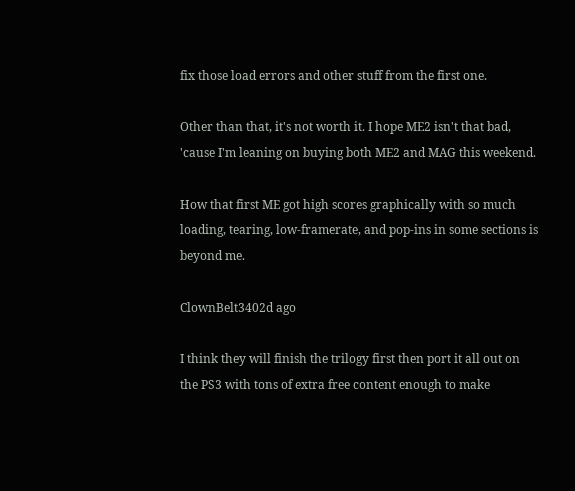fix those load errors and other stuff from the first one.

Other than that, it's not worth it. I hope ME2 isn't that bad, 'cause I'm leaning on buying both ME2 and MAG this weekend.

How that first ME got high scores graphically with so much loading, tearing, low-framerate, and pop-ins in some sections is beyond me.

ClownBelt3402d ago

I think they will finish the trilogy first then port it all out on the PS3 with tons of extra free content enough to make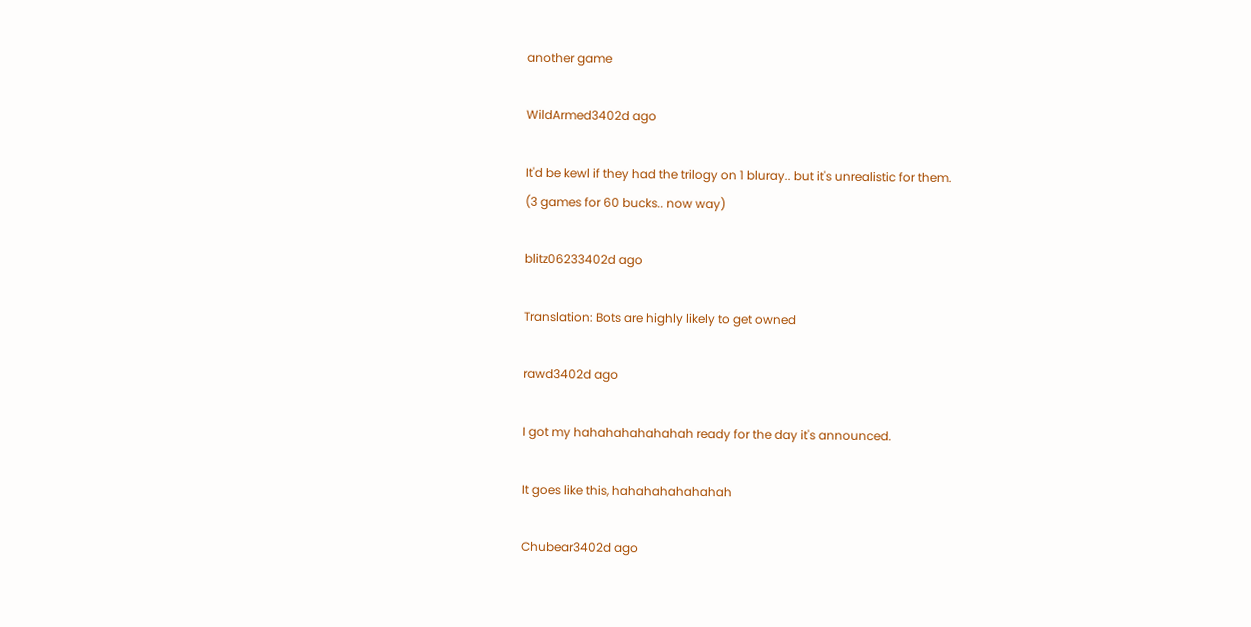another game

WildArmed3402d ago

It'd be kewl if they had the trilogy on 1 bluray.. but it's unrealistic for them.
(3 games for 60 bucks.. now way)

blitz06233402d ago

Translation: Bots are highly likely to get owned

rawd3402d ago

I got my hahahahahahahah ready for the day it's announced.

It goes like this, hahahahahahahah

Chubear3402d ago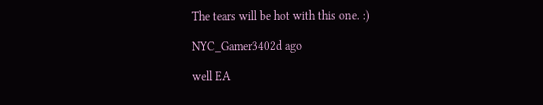The tears will be hot with this one. :)

NYC_Gamer3402d ago

well EA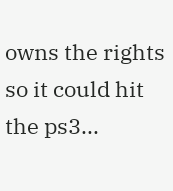owns the rights so it could hit the ps3...